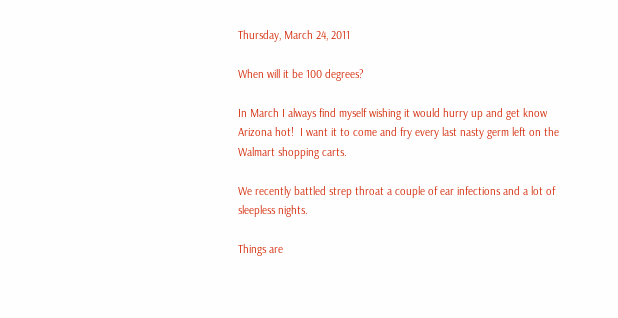Thursday, March 24, 2011

When will it be 100 degrees?

In March I always find myself wishing it would hurry up and get know Arizona hot!  I want it to come and fry every last nasty germ left on the Walmart shopping carts.

We recently battled strep throat a couple of ear infections and a lot of sleepless nights.

Things are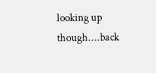looking up though....back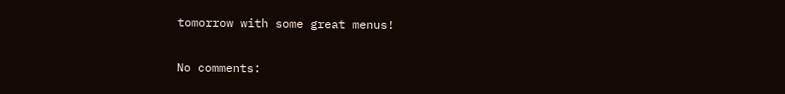tomorrow with some great menus!

No comments: